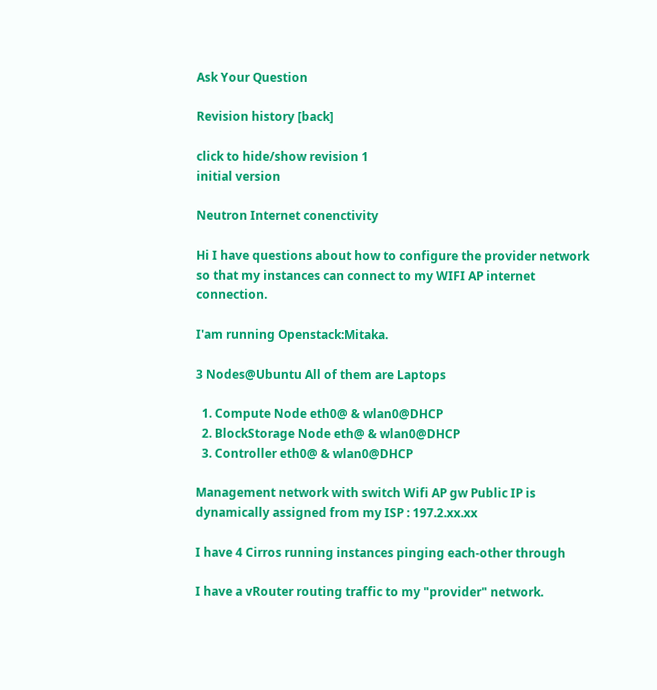Ask Your Question

Revision history [back]

click to hide/show revision 1
initial version

Neutron Internet conenctivity

Hi I have questions about how to configure the provider network so that my instances can connect to my WIFI AP internet connection.

I'am running Openstack:Mitaka.

3 Nodes@Ubuntu All of them are Laptops

  1. Compute Node eth0@ & wlan0@DHCP
  2. BlockStorage Node eth@ & wlan0@DHCP
  3. Controller eth0@ & wlan0@DHCP

Management network with switch Wifi AP gw Public IP is dynamically assigned from my ISP : 197.2.xx.xx

I have 4 Cirros running instances pinging each-other through

I have a vRouter routing traffic to my "provider" network.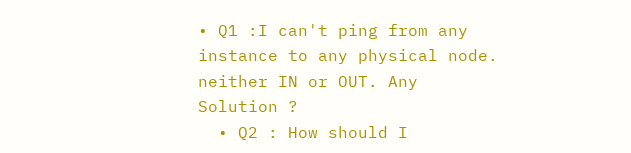• Q1 :I can't ping from any instance to any physical node. neither IN or OUT. Any Solution ?
  • Q2 : How should I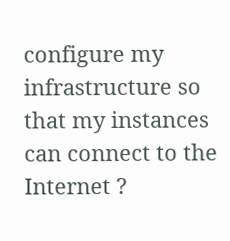configure my infrastructure so that my instances can connect to the Internet ?